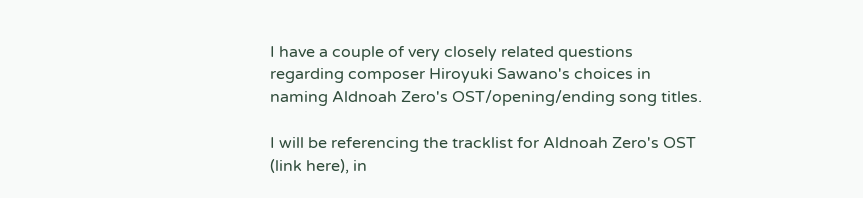I have a couple of very closely related questions regarding composer Hiroyuki Sawano's choices in naming Aldnoah Zero's OST/opening/ending song titles.

I will be referencing the tracklist for Aldnoah Zero's OST (link here), in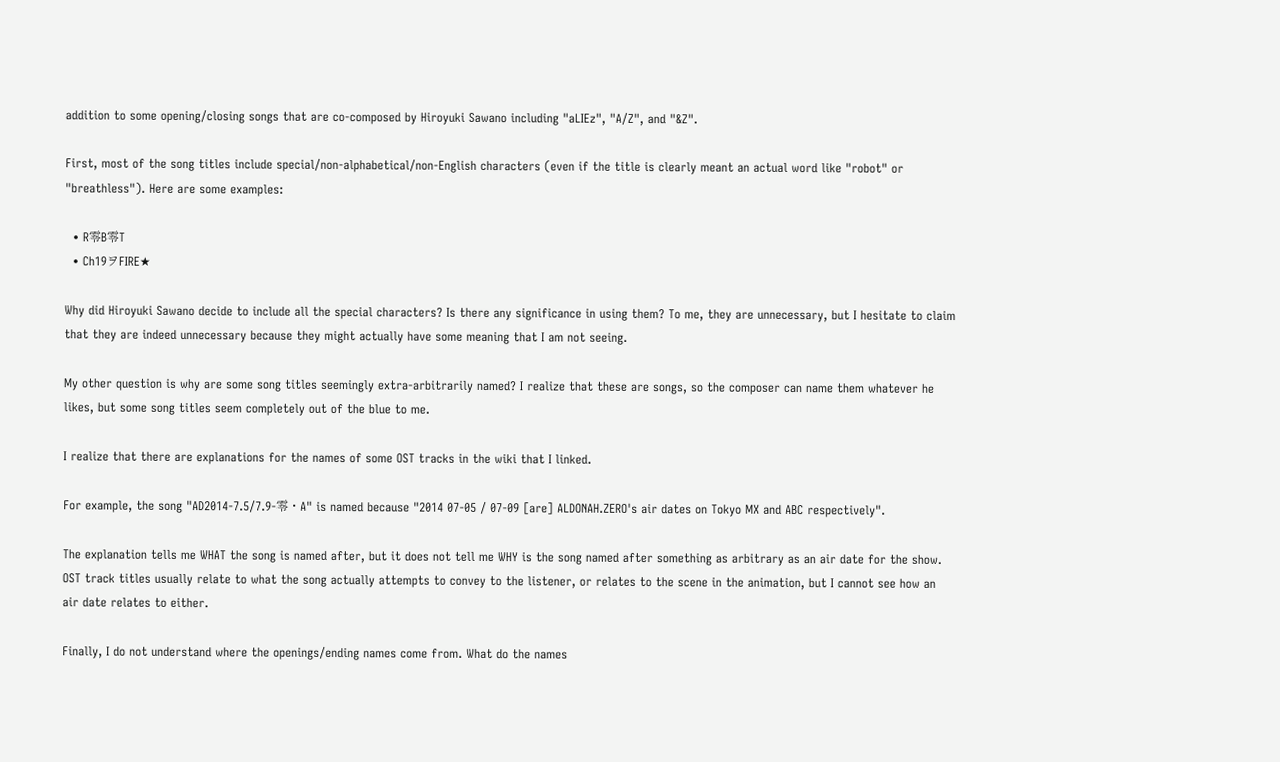addition to some opening/closing songs that are co-composed by Hiroyuki Sawano including "aLIEz", "A/Z", and "&Z".

First, most of the song titles include special/non-alphabetical/non-English characters (even if the title is clearly meant an actual word like "robot" or "breathless"). Here are some examples:

  • R零B零T
  • Ch19ヲFIRE★

Why did Hiroyuki Sawano decide to include all the special characters? Is there any significance in using them? To me, they are unnecessary, but I hesitate to claim that they are indeed unnecessary because they might actually have some meaning that I am not seeing.

My other question is why are some song titles seemingly extra-arbitrarily named? I realize that these are songs, so the composer can name them whatever he likes, but some song titles seem completely out of the blue to me.

I realize that there are explanations for the names of some OST tracks in the wiki that I linked.

For example, the song "AD2014-7.5/7.9-零・A" is named because "2014 07-05 / 07-09 [are] ALDONAH.ZERO's air dates on Tokyo MX and ABC respectively".

The explanation tells me WHAT the song is named after, but it does not tell me WHY is the song named after something as arbitrary as an air date for the show. OST track titles usually relate to what the song actually attempts to convey to the listener, or relates to the scene in the animation, but I cannot see how an air date relates to either.

Finally, I do not understand where the openings/ending names come from. What do the names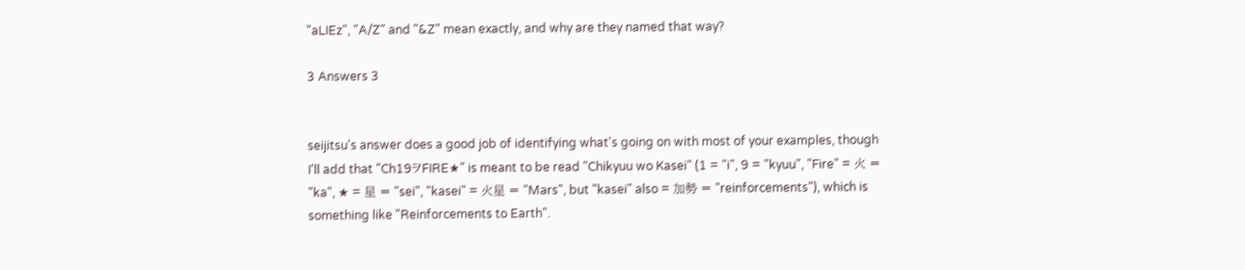"aLIEz", "A/Z" and "&Z" mean exactly, and why are they named that way?

3 Answers 3


seijitsu's answer does a good job of identifying what's going on with most of your examples, though I'll add that "Ch19ヲFIRE★" is meant to be read "Chikyuu wo Kasei" (1 = "i", 9 = "kyuu", "Fire" = 火 = "ka", ★ = 星 = "sei", "kasei" = 火星 = "Mars", but "kasei" also = 加勢 = "reinforcements"), which is something like "Reinforcements to Earth".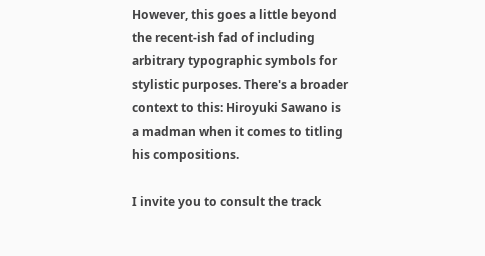However, this goes a little beyond the recent-ish fad of including arbitrary typographic symbols for stylistic purposes. There's a broader context to this: Hiroyuki Sawano is a madman when it comes to titling his compositions.

I invite you to consult the track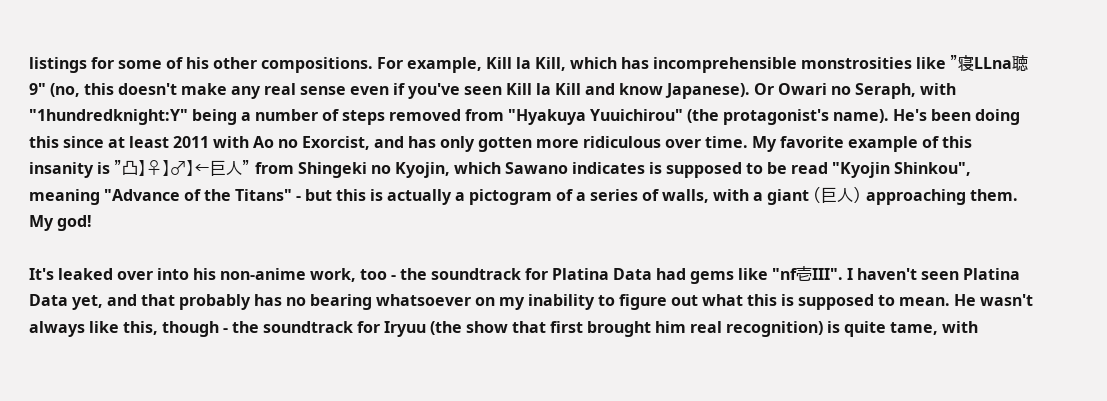listings for some of his other compositions. For example, Kill la Kill, which has incomprehensible monstrosities like "寝LLna聴9" (no, this doesn't make any real sense even if you've seen Kill la Kill and know Japanese). Or Owari no Seraph, with "1hundredknight:Y" being a number of steps removed from "Hyakuya Yuuichirou" (the protagonist's name). He's been doing this since at least 2011 with Ao no Exorcist, and has only gotten more ridiculous over time. My favorite example of this insanity is "凸】♀】♂】←巨人" from Shingeki no Kyojin, which Sawano indicates is supposed to be read "Kyojin Shinkou", meaning "Advance of the Titans" - but this is actually a pictogram of a series of walls, with a giant (巨人) approaching them. My god!

It's leaked over into his non-anime work, too - the soundtrack for Platina Data had gems like "nf壱III". I haven't seen Platina Data yet, and that probably has no bearing whatsoever on my inability to figure out what this is supposed to mean. He wasn't always like this, though - the soundtrack for Iryuu (the show that first brought him real recognition) is quite tame, with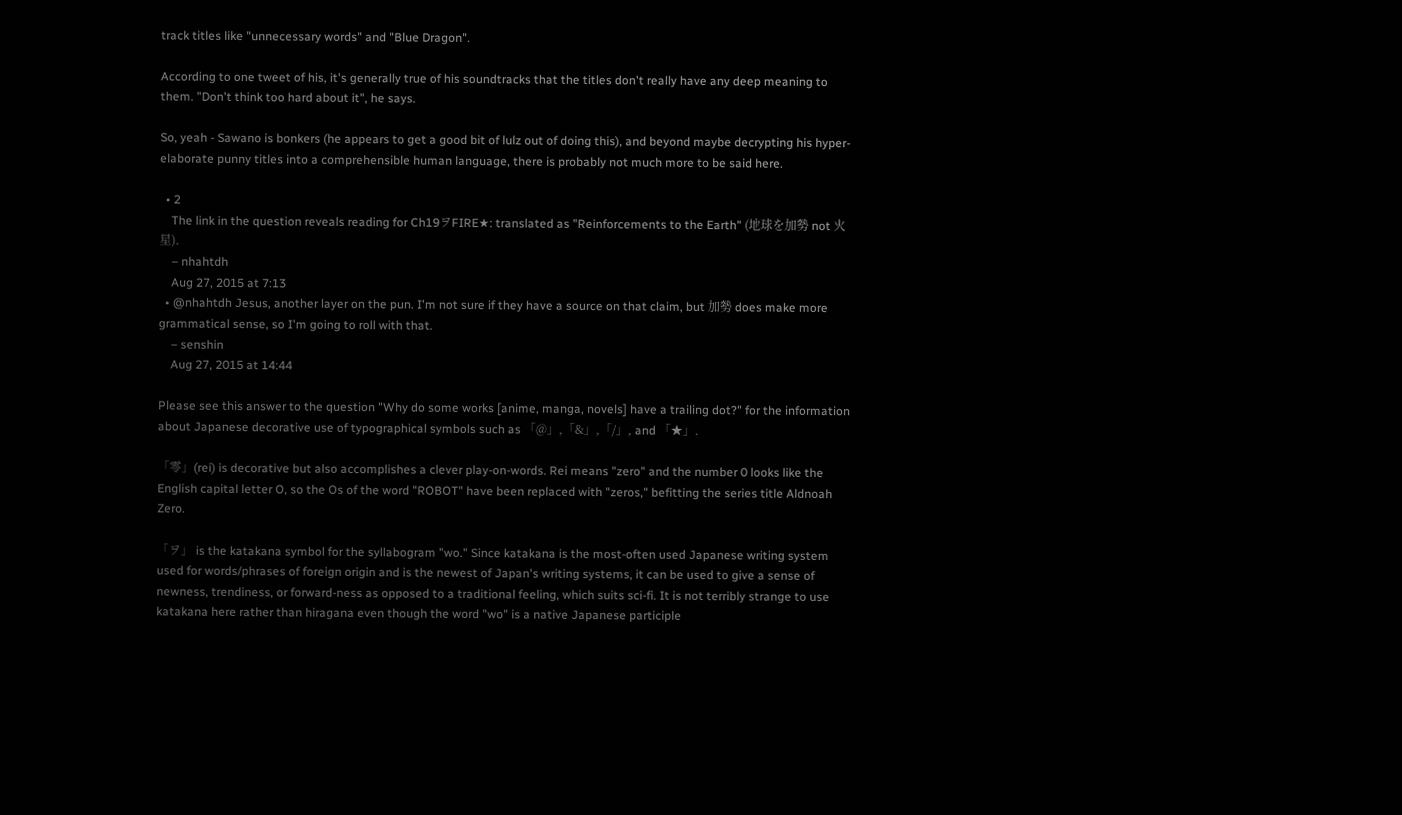track titles like "unnecessary words" and "Blue Dragon".

According to one tweet of his, it's generally true of his soundtracks that the titles don't really have any deep meaning to them. "Don't think too hard about it", he says.

So, yeah - Sawano is bonkers (he appears to get a good bit of lulz out of doing this), and beyond maybe decrypting his hyper-elaborate punny titles into a comprehensible human language, there is probably not much more to be said here.

  • 2
    The link in the question reveals reading for Ch19ヲFIRE★: translated as "Reinforcements to the Earth" (地球を加勢 not 火星).
    – nhahtdh
    Aug 27, 2015 at 7:13
  • @nhahtdh Jesus, another layer on the pun. I'm not sure if they have a source on that claim, but 加勢 does make more grammatical sense, so I'm going to roll with that.
    – senshin
    Aug 27, 2015 at 14:44

Please see this answer to the question "Why do some works [anime, manga, novels] have a trailing dot?" for the information about Japanese decorative use of typographical symbols such as 「@」,「&」,「/」, and 「★」.

「零」(rei) is decorative but also accomplishes a clever play-on-words. Rei means "zero" and the number 0 looks like the English capital letter O, so the Os of the word "ROBOT" have been replaced with "zeros," befitting the series title Aldnoah Zero.

「ヲ」 is the katakana symbol for the syllabogram "wo." Since katakana is the most-often used Japanese writing system used for words/phrases of foreign origin and is the newest of Japan's writing systems, it can be used to give a sense of newness, trendiness, or forward-ness as opposed to a traditional feeling, which suits sci-fi. It is not terribly strange to use katakana here rather than hiragana even though the word "wo" is a native Japanese participle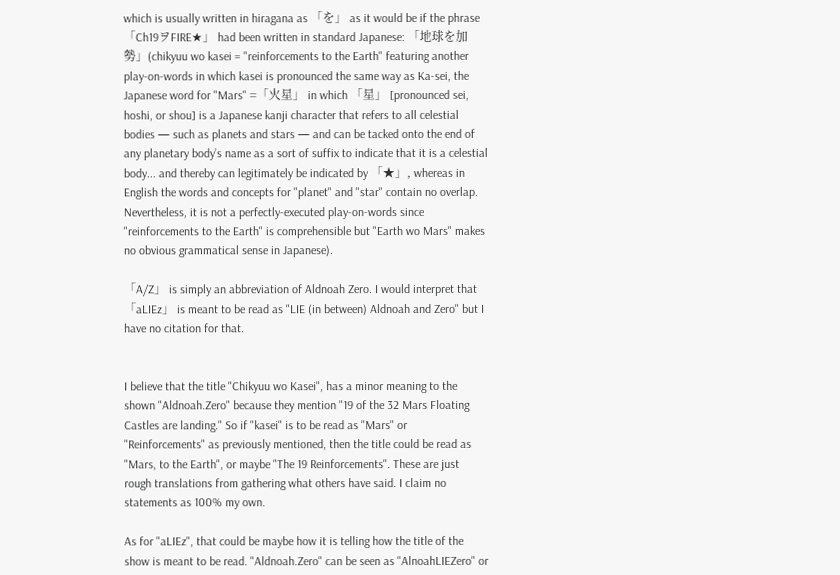which is usually written in hiragana as 「を」 as it would be if the phrase 「Ch19ヲFIRE★」 had been written in standard Japanese: 「地球を加勢」(chikyuu wo kasei = "reinforcements to the Earth" featuring another play-on-words in which kasei is pronounced the same way as Ka-sei, the Japanese word for "Mars" =「火星」 in which 「星」 [pronounced sei, hoshi, or shou] is a Japanese kanji character that refers to all celestial bodies — such as planets and stars — and can be tacked onto the end of any planetary body’s name as a sort of suffix to indicate that it is a celestial body... and thereby can legitimately be indicated by 「★」, whereas in English the words and concepts for "planet" and "star" contain no overlap. Nevertheless, it is not a perfectly-executed play-on-words since "reinforcements to the Earth" is comprehensible but "Earth wo Mars" makes no obvious grammatical sense in Japanese).

「A/Z」 is simply an abbreviation of Aldnoah Zero. I would interpret that 「aLIEz」 is meant to be read as "LIE (in between) Aldnoah and Zero" but I have no citation for that.


I believe that the title "Chikyuu wo Kasei", has a minor meaning to the shown "Aldnoah.Zero" because they mention "19 of the 32 Mars Floating Castles are landing." So if "kasei" is to be read as "Mars" or "Reinforcements" as previously mentioned, then the title could be read as "Mars, to the Earth", or maybe "The 19 Reinforcements". These are just rough translations from gathering what others have said. I claim no statements as 100% my own.

As for "aLIEz", that could be maybe how it is telling how the title of the show is meant to be read. "Aldnoah.Zero" can be seen as "AlnoahLIEZero" or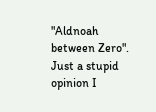"Aldnoah between Zero". Just a stupid opinion I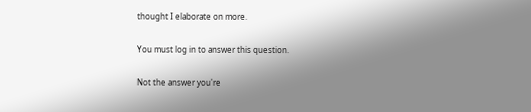thought I elaborate on more.

You must log in to answer this question.

Not the answer you're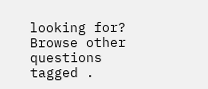looking for? Browse other questions tagged .